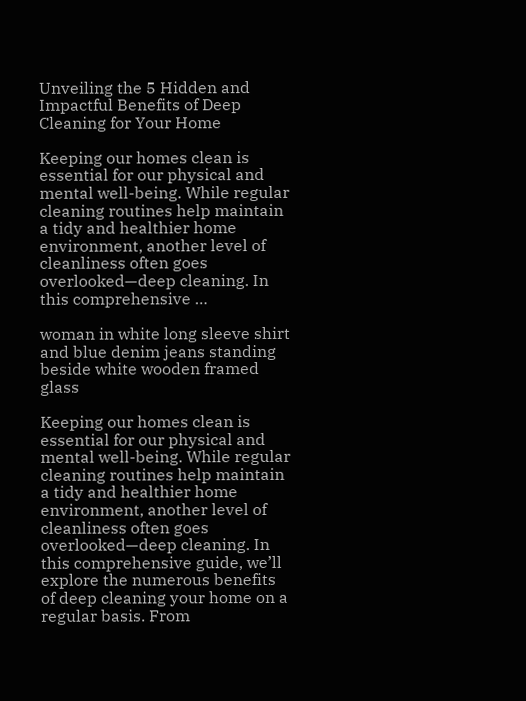Unveiling the 5 Hidden and Impactful Benefits of Deep Cleaning for Your Home

Keeping our homes clean is essential for our physical and mental well-being. While regular cleaning routines help maintain a tidy and healthier home environment, another level of cleanliness often goes overlooked—deep cleaning. In this comprehensive …

woman in white long sleeve shirt and blue denim jeans standing beside white wooden framed glass

Keeping our homes clean is essential for our physical and mental well-being. While regular cleaning routines help maintain a tidy and healthier home environment, another level of cleanliness often goes overlooked—deep cleaning. In this comprehensive guide, we’ll explore the numerous benefits of deep cleaning your home on a regular basis. From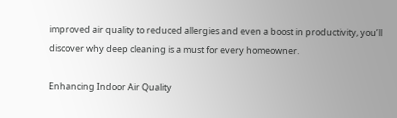improved air quality to reduced allergies and even a boost in productivity, you’ll discover why deep cleaning is a must for every homeowner.

Enhancing Indoor Air Quality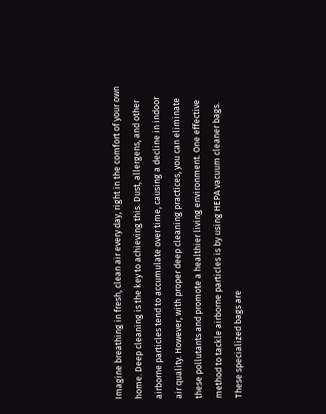Imagine breathing in fresh, clean air every day, right in the comfort of your own home. Deep cleaning is the key to achieving this. Dust, allergens, and other airborne particles tend to accumulate over time, causing a decline in indoor air quality. However, with proper deep cleaning practices, you can eliminate these pollutants and promote a healthier living environment. One effective method to tackle airborne particles is by using HEPA vacuum cleaner bags. These specialized bags are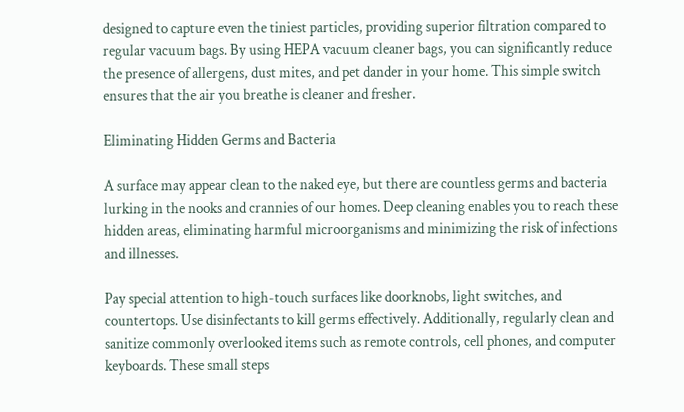designed to capture even the tiniest particles, providing superior filtration compared to regular vacuum bags. By using HEPA vacuum cleaner bags, you can significantly reduce the presence of allergens, dust mites, and pet dander in your home. This simple switch ensures that the air you breathe is cleaner and fresher.

Eliminating Hidden Germs and Bacteria

A surface may appear clean to the naked eye, but there are countless germs and bacteria lurking in the nooks and crannies of our homes. Deep cleaning enables you to reach these hidden areas, eliminating harmful microorganisms and minimizing the risk of infections and illnesses.

Pay special attention to high-touch surfaces like doorknobs, light switches, and countertops. Use disinfectants to kill germs effectively. Additionally, regularly clean and sanitize commonly overlooked items such as remote controls, cell phones, and computer keyboards. These small steps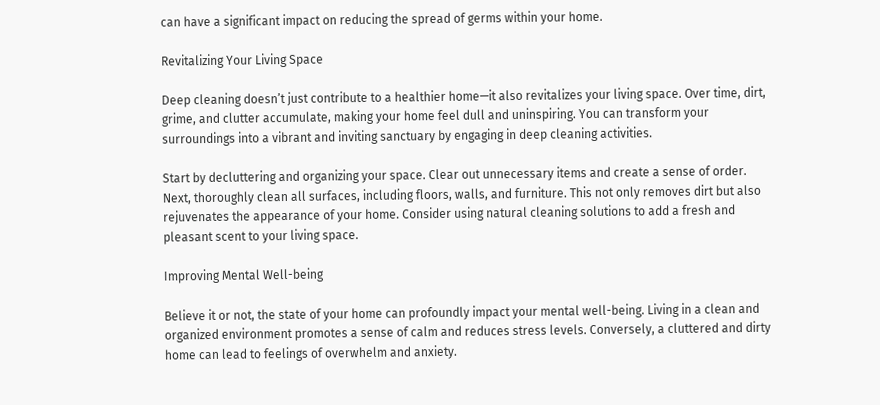can have a significant impact on reducing the spread of germs within your home.

Revitalizing Your Living Space

Deep cleaning doesn’t just contribute to a healthier home—it also revitalizes your living space. Over time, dirt, grime, and clutter accumulate, making your home feel dull and uninspiring. You can transform your surroundings into a vibrant and inviting sanctuary by engaging in deep cleaning activities.

Start by decluttering and organizing your space. Clear out unnecessary items and create a sense of order. Next, thoroughly clean all surfaces, including floors, walls, and furniture. This not only removes dirt but also rejuvenates the appearance of your home. Consider using natural cleaning solutions to add a fresh and pleasant scent to your living space.

Improving Mental Well-being

Believe it or not, the state of your home can profoundly impact your mental well-being. Living in a clean and organized environment promotes a sense of calm and reduces stress levels. Conversely, a cluttered and dirty home can lead to feelings of overwhelm and anxiety.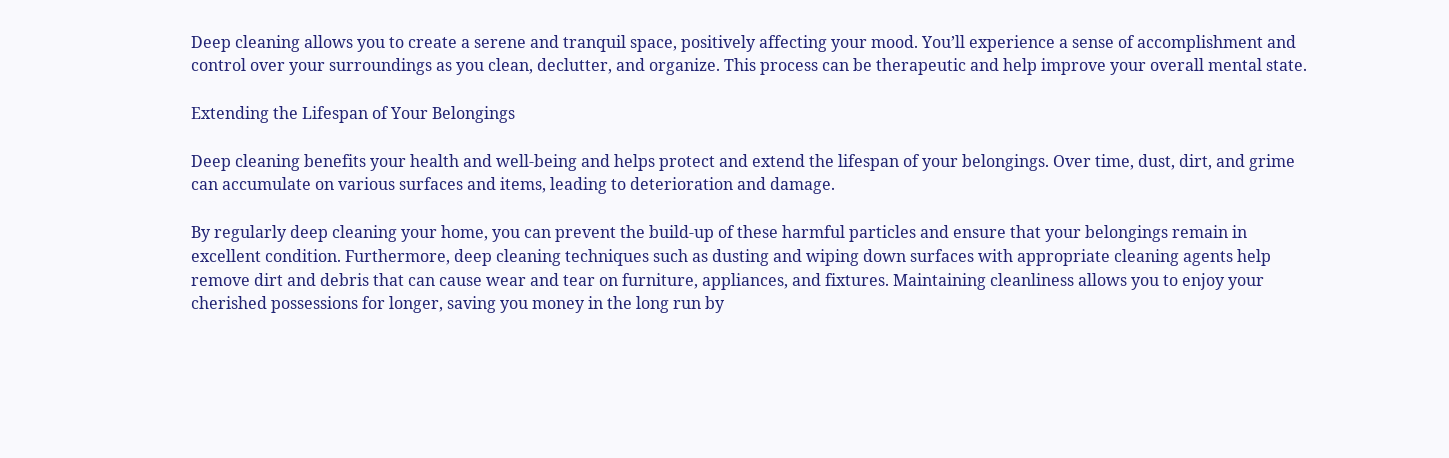Deep cleaning allows you to create a serene and tranquil space, positively affecting your mood. You’ll experience a sense of accomplishment and control over your surroundings as you clean, declutter, and organize. This process can be therapeutic and help improve your overall mental state.

Extending the Lifespan of Your Belongings

Deep cleaning benefits your health and well-being and helps protect and extend the lifespan of your belongings. Over time, dust, dirt, and grime can accumulate on various surfaces and items, leading to deterioration and damage.

By regularly deep cleaning your home, you can prevent the build-up of these harmful particles and ensure that your belongings remain in excellent condition. Furthermore, deep cleaning techniques such as dusting and wiping down surfaces with appropriate cleaning agents help remove dirt and debris that can cause wear and tear on furniture, appliances, and fixtures. Maintaining cleanliness allows you to enjoy your cherished possessions for longer, saving you money in the long run by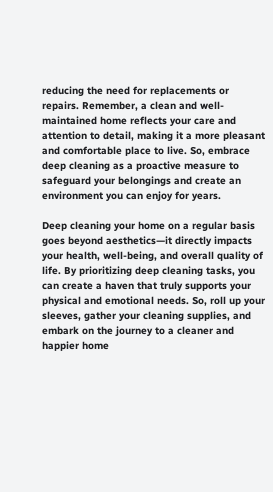reducing the need for replacements or repairs. Remember, a clean and well-maintained home reflects your care and attention to detail, making it a more pleasant and comfortable place to live. So, embrace deep cleaning as a proactive measure to safeguard your belongings and create an environment you can enjoy for years.

Deep cleaning your home on a regular basis goes beyond aesthetics—it directly impacts your health, well-being, and overall quality of life. By prioritizing deep cleaning tasks, you can create a haven that truly supports your physical and emotional needs. So, roll up your sleeves, gather your cleaning supplies, and embark on the journey to a cleaner and happier home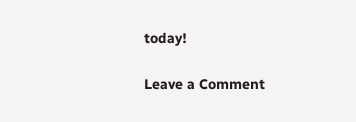today!

Leave a Comment